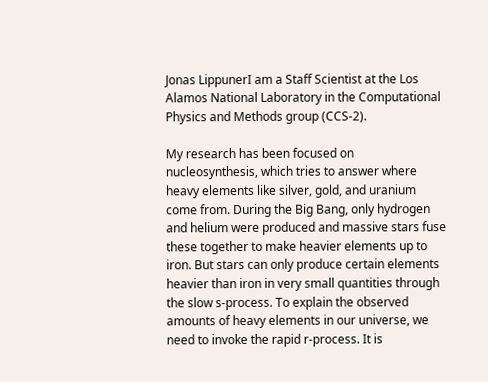Jonas LippunerI am a Staff Scientist at the Los Alamos National Laboratory in the Computational Physics and Methods group (CCS-2).

My research has been focused on nucleosynthesis, which tries to answer where heavy elements like silver, gold, and uranium come from. During the Big Bang, only hydrogen and helium were produced and massive stars fuse these together to make heavier elements up to iron. But stars can only produce certain elements heavier than iron in very small quantities through the slow s-process. To explain the observed amounts of heavy elements in our universe, we need to invoke the rapid r-process. It is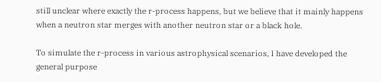still unclear where exactly the r-process happens, but we believe that it mainly happens when a neutron star merges with another neutron star or a black hole.

To simulate the r-process in various astrophysical scenarios, I have developed the general purpose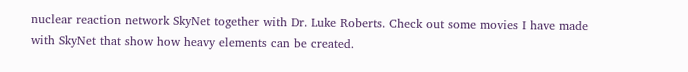nuclear reaction network SkyNet together with Dr. Luke Roberts. Check out some movies I have made with SkyNet that show how heavy elements can be created.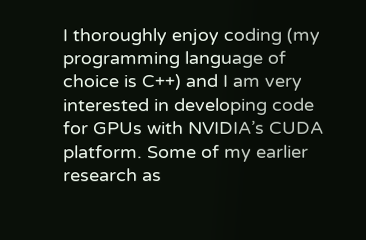I thoroughly enjoy coding (my programming language of choice is C++) and I am very interested in developing code for GPUs with NVIDIA’s CUDA platform. Some of my earlier research as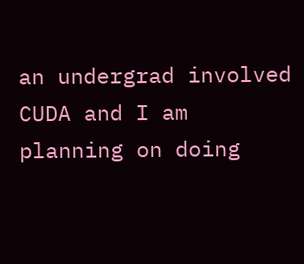an undergrad involved CUDA and I am planning on doing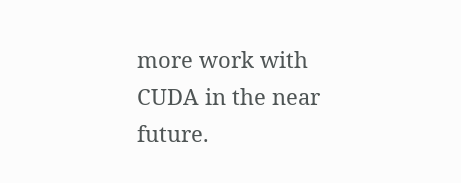more work with CUDA in the near future.